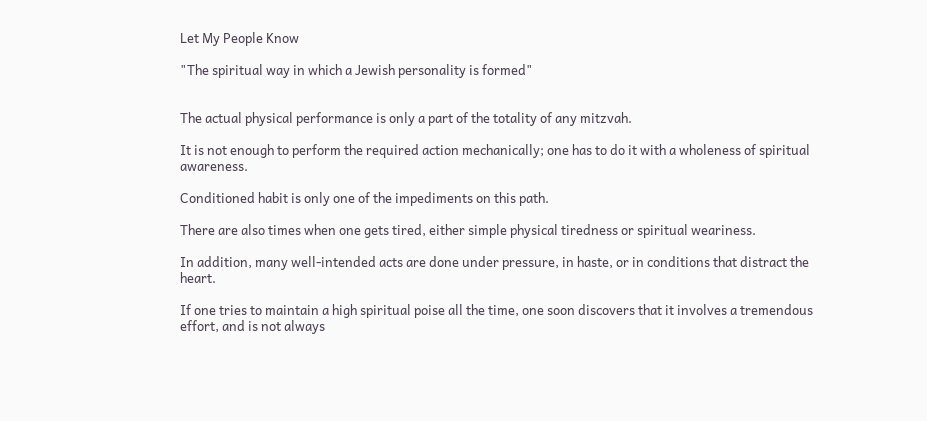Let My People Know

"The spiritual way in which a Jewish personality is formed"


The actual physical performance is only a part of the totality of any mitzvah.

It is not enough to perform the required action mechanically; one has to do it with a wholeness of spiritual awareness.

Conditioned habit is only one of the impediments on this path.

There are also times when one gets tired, either simple physical tiredness or spiritual weariness.

In addition, many well-intended acts are done under pressure, in haste, or in conditions that distract the heart.

If one tries to maintain a high spiritual poise all the time, one soon discovers that it involves a tremendous effort, and is not always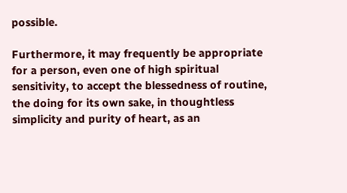possible.

Furthermore, it may frequently be appropriate for a person, even one of high spiritual sensitivity, to accept the blessedness of routine, the doing for its own sake, in thoughtless simplicity and purity of heart, as an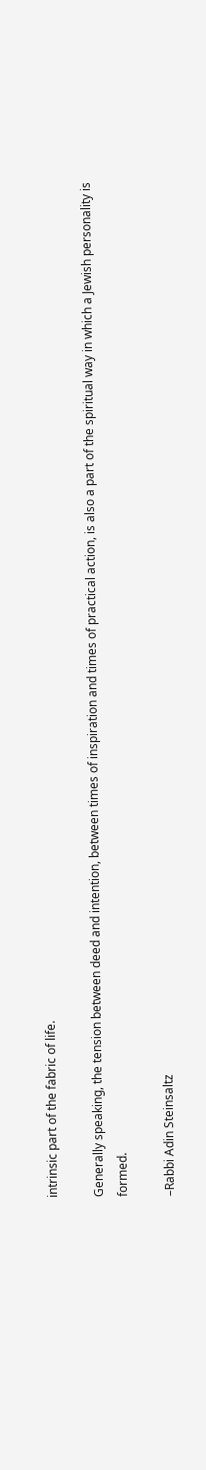intrinsic part of the fabric of life.

Generally speaking, the tension between deed and intention, between times of inspiration and times of practical action, is also a part of the spiritual way in which a Jewish personality is formed.

–Rabbi Adin Steinsaltz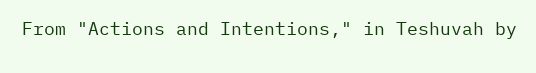From "Actions and Intentions," in Teshuvah by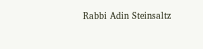Rabbi Adin Steinsaltz